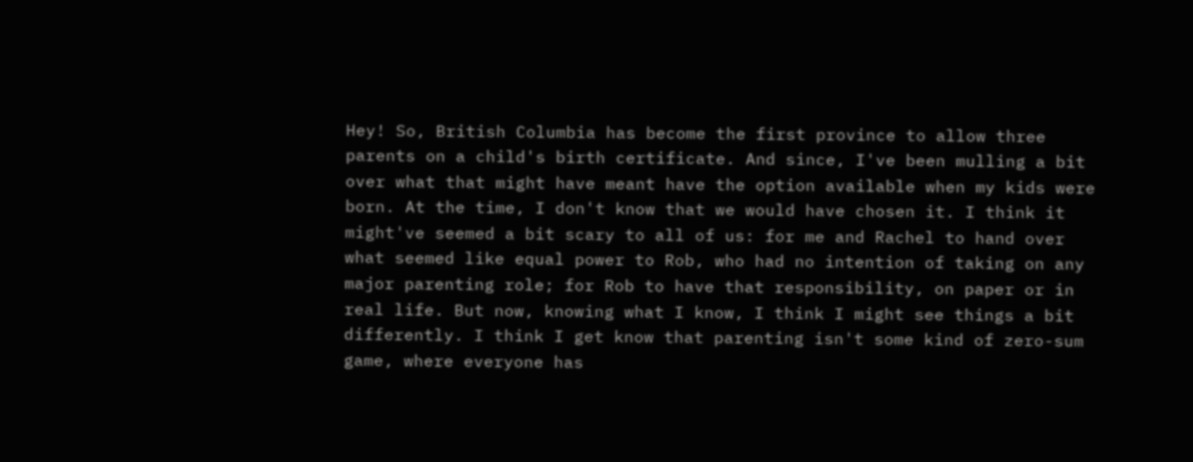Hey! So, British Columbia has become the first province to allow three parents on a child's birth certificate. And since, I've been mulling a bit over what that might have meant have the option available when my kids were born. At the time, I don't know that we would have chosen it. I think it might've seemed a bit scary to all of us: for me and Rachel to hand over what seemed like equal power to Rob, who had no intention of taking on any major parenting role; for Rob to have that responsibility, on paper or in real life. But now, knowing what I know, I think I might see things a bit differently. I think I get know that parenting isn't some kind of zero-sum game, where everyone has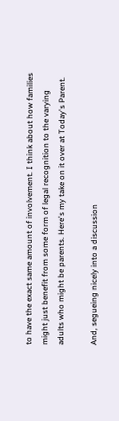to have the exact same amount of involvement. I think about how families might just benefit from some form of legal recognition to the varying adults who might be parents. Here's my take on it over at Today's Parent.

And, segueing nicely into a discussion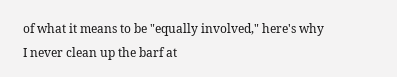of what it means to be "equally involved," here's why I never clean up the barf at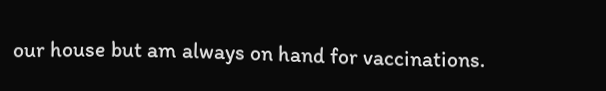our house but am always on hand for vaccinations.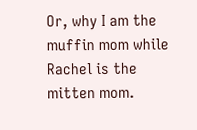Or, why I am the muffin mom while Rachel is the mitten mom.